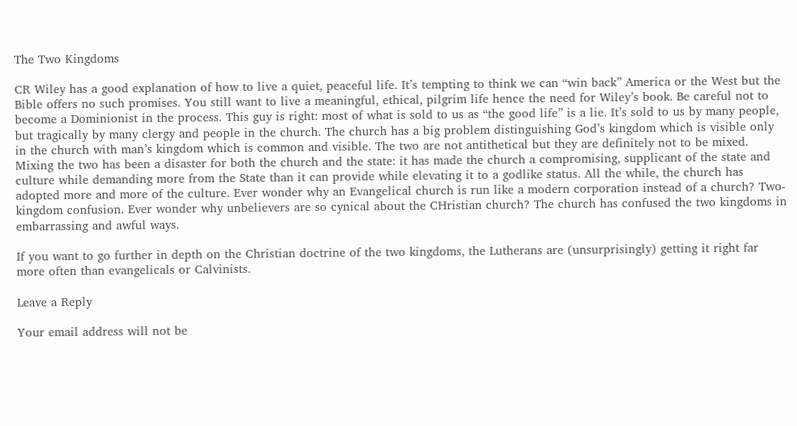The Two Kingdoms

CR Wiley has a good explanation of how to live a quiet, peaceful life. It’s tempting to think we can “win back” America or the West but the Bible offers no such promises. You still want to live a meaningful, ethical, pilgrim life hence the need for Wiley’s book. Be careful not to become a Dominionist in the process. This guy is right: most of what is sold to us as “the good life” is a lie. It’s sold to us by many people, but tragically by many clergy and people in the church. The church has a big problem distinguishing God’s kingdom which is visible only in the church with man’s kingdom which is common and visible. The two are not antithetical but they are definitely not to be mixed. Mixing the two has been a disaster for both the church and the state: it has made the church a compromising, supplicant of the state and culture while demanding more from the State than it can provide while elevating it to a godlike status. All the while, the church has adopted more and more of the culture. Ever wonder why an Evangelical church is run like a modern corporation instead of a church? Two-kingdom confusion. Ever wonder why unbelievers are so cynical about the CHristian church? The church has confused the two kingdoms in embarrassing and awful ways.

If you want to go further in depth on the Christian doctrine of the two kingdoms, the Lutherans are (unsurprisingly) getting it right far more often than evangelicals or Calvinists.

Leave a Reply

Your email address will not be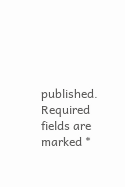published. Required fields are marked *